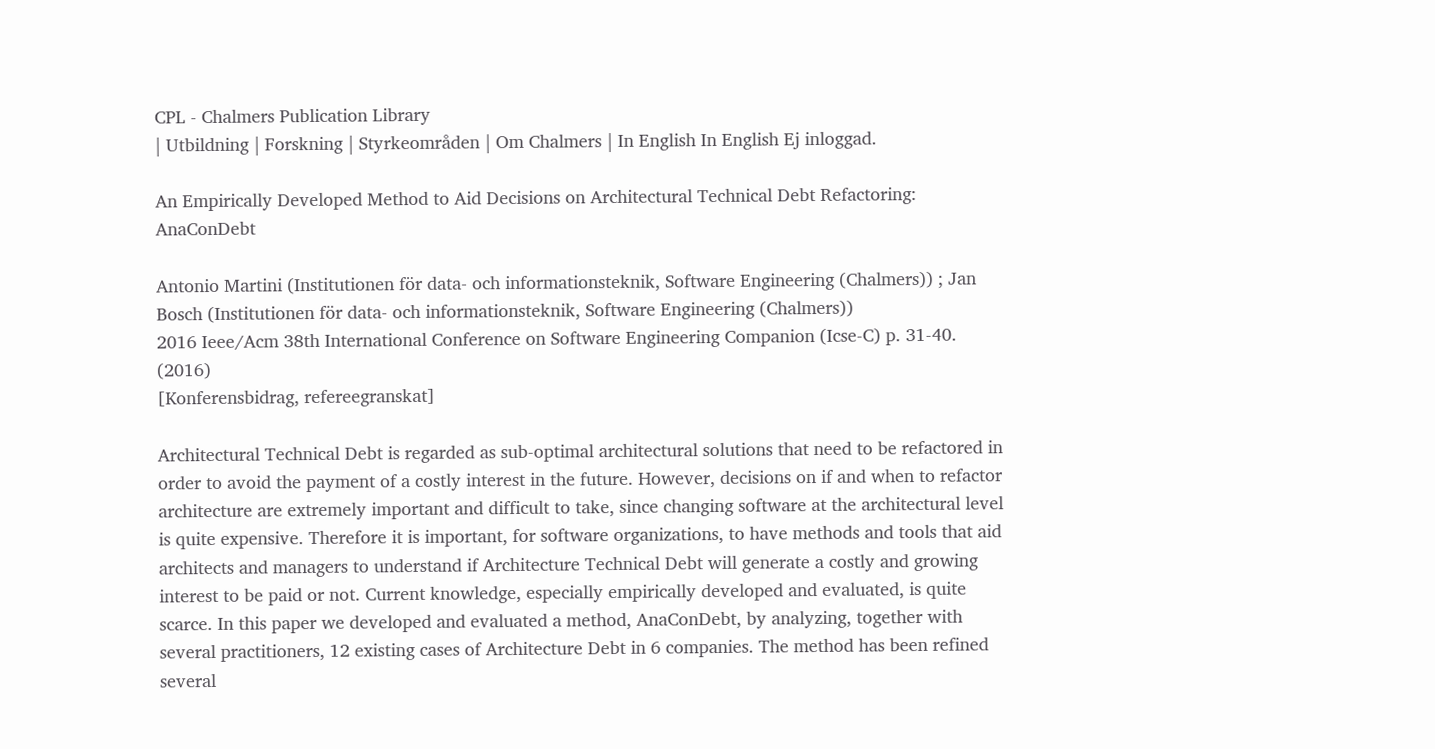CPL - Chalmers Publication Library
| Utbildning | Forskning | Styrkeområden | Om Chalmers | In English In English Ej inloggad.

An Empirically Developed Method to Aid Decisions on Architectural Technical Debt Refactoring: AnaConDebt

Antonio Martini (Institutionen för data- och informationsteknik, Software Engineering (Chalmers)) ; Jan Bosch (Institutionen för data- och informationsteknik, Software Engineering (Chalmers))
2016 Ieee/Acm 38th International Conference on Software Engineering Companion (Icse-C) p. 31-40. (2016)
[Konferensbidrag, refereegranskat]

Architectural Technical Debt is regarded as sub-optimal architectural solutions that need to be refactored in order to avoid the payment of a costly interest in the future. However, decisions on if and when to refactor architecture are extremely important and difficult to take, since changing software at the architectural level is quite expensive. Therefore it is important, for software organizations, to have methods and tools that aid architects and managers to understand if Architecture Technical Debt will generate a costly and growing interest to be paid or not. Current knowledge, especially empirically developed and evaluated, is quite scarce. In this paper we developed and evaluated a method, AnaConDebt, by analyzing, together with several practitioners, 12 existing cases of Architecture Debt in 6 companies. The method has been refined several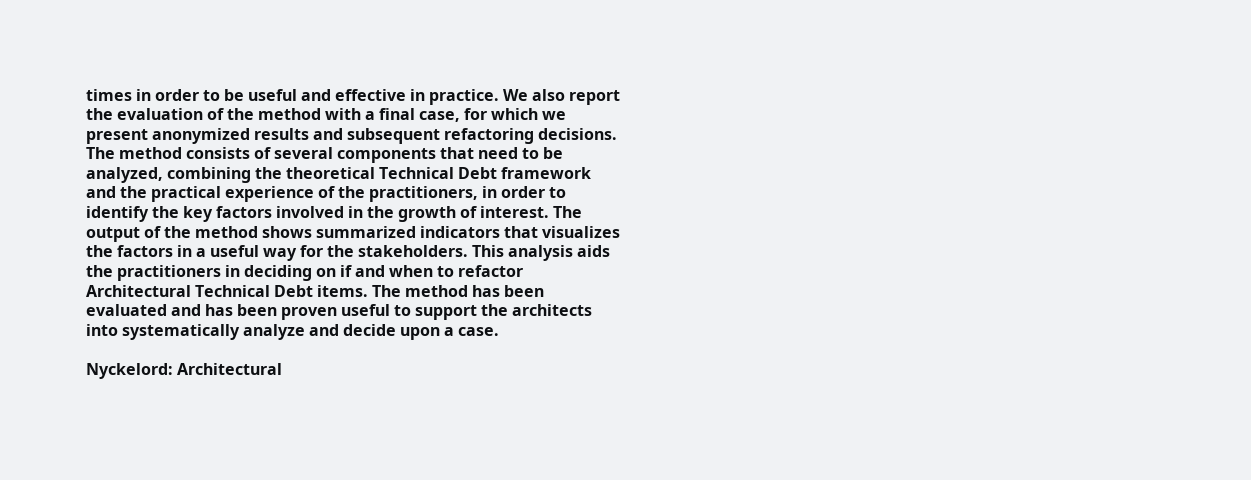times in order to be useful and effective in practice. We also report the evaluation of the method with a final case, for which we present anonymized results and subsequent refactoring decisions. The method consists of several components that need to be analyzed, combining the theoretical Technical Debt framework and the practical experience of the practitioners, in order to identify the key factors involved in the growth of interest. The output of the method shows summarized indicators that visualizes the factors in a useful way for the stakeholders. This analysis aids the practitioners in deciding on if and when to refactor Architectural Technical Debt items. The method has been evaluated and has been proven useful to support the architects into systematically analyze and decide upon a case.

Nyckelord: Architectural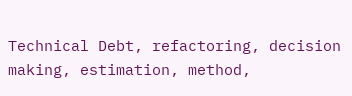Technical Debt, refactoring, decision making, estimation, method,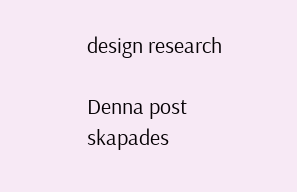design research

Denna post skapades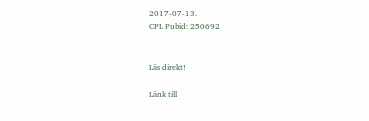2017-07-13.
CPL Pubid: 250692


Läs direkt!

Länk till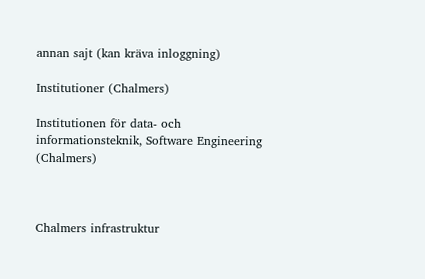annan sajt (kan kräva inloggning)

Institutioner (Chalmers)

Institutionen för data- och informationsteknik, Software Engineering (Chalmers)



Chalmers infrastruktur